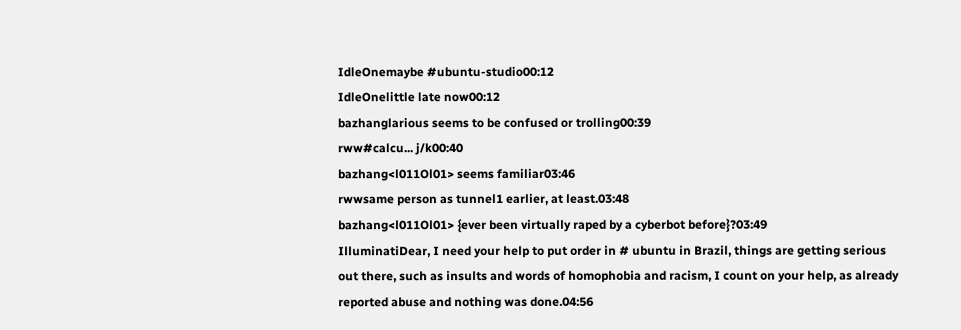IdleOnemaybe #ubuntu-studio00:12
IdleOnelittle late now00:12
bazhanglarious seems to be confused or trolling00:39
rww#calcu... j/k00:40
bazhang<l011Ol01> seems familiar03:46
rwwsame person as tunnel1 earlier, at least.03:48
bazhang<l011Ol01> {ever been virtually raped by a cyberbot before}?03:49
IlluminatiDear, I need your help to put order in # ubuntu in Brazil, things are getting serious out there, such as insults and words of homophobia and racism, I count on your help, as already reported abuse and nothing was done.04:56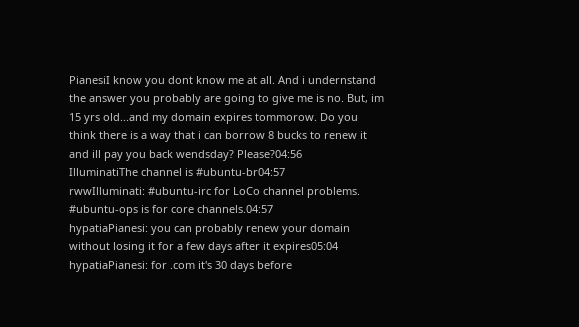PianesiI know you dont know me at all. And i undernstand the answer you probably are going to give me is no. But, im 15 yrs old...and my domain expires tommorow. Do you think there is a way that i can borrow 8 bucks to renew it and ill pay you back wendsday? Please?04:56
IlluminatiThe channel is #ubuntu-br04:57
rwwIlluminati: #ubuntu-irc for LoCo channel problems. #ubuntu-ops is for core channels.04:57
hypatiaPianesi: you can probably renew your domain without losing it for a few days after it expires05:04
hypatiaPianesi: for .com it's 30 days before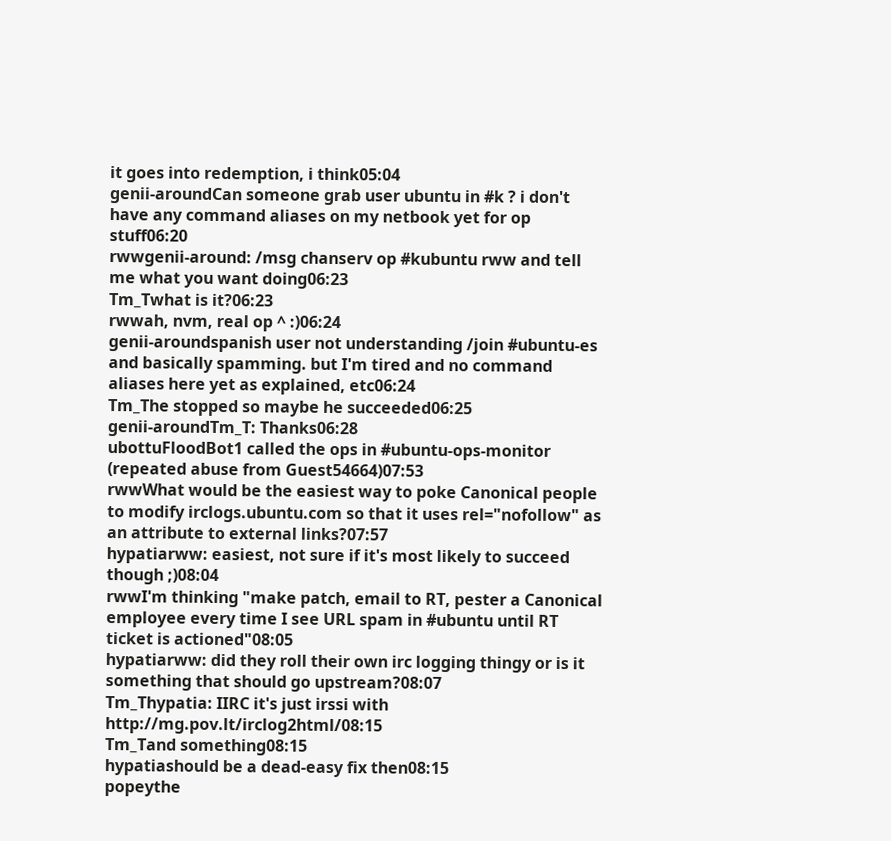it goes into redemption, i think05:04
genii-aroundCan someone grab user ubuntu in #k ? i don't have any command aliases on my netbook yet for op stuff06:20
rwwgenii-around: /msg chanserv op #kubuntu rww and tell me what you want doing06:23
Tm_Twhat is it?06:23
rwwah, nvm, real op ^ :)06:24
genii-aroundspanish user not understanding /join #ubuntu-es and basically spamming. but I'm tired and no command aliases here yet as explained, etc06:24
Tm_The stopped so maybe he succeeded06:25
genii-aroundTm_T: Thanks06:28
ubottuFloodBot1 called the ops in #ubuntu-ops-monitor (repeated abuse from Guest54664)07:53
rwwWhat would be the easiest way to poke Canonical people to modify irclogs.ubuntu.com so that it uses rel="nofollow" as an attribute to external links?07:57
hypatiarww: easiest, not sure if it's most likely to succeed though ;)08:04
rwwI'm thinking "make patch, email to RT, pester a Canonical employee every time I see URL spam in #ubuntu until RT ticket is actioned"08:05
hypatiarww: did they roll their own irc logging thingy or is it something that should go upstream?08:07
Tm_Thypatia: IIRC it's just irssi with http://mg.pov.lt/irclog2html/08:15
Tm_Tand something08:15
hypatiashould be a dead-easy fix then08:15
popeythe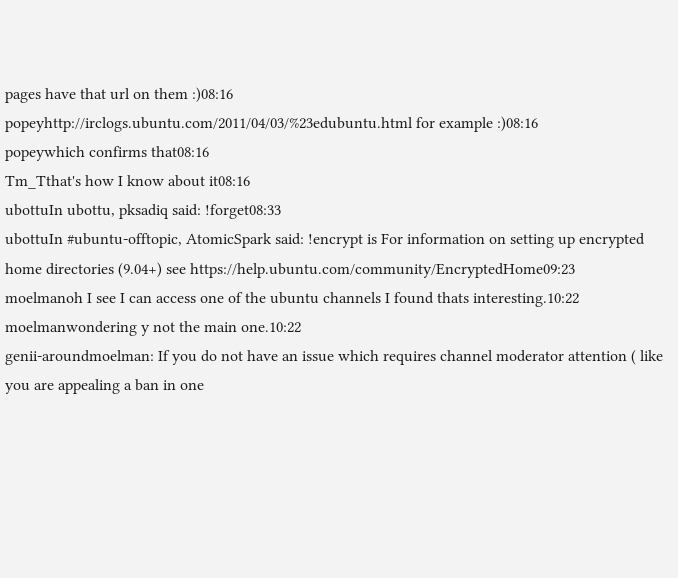pages have that url on them :)08:16
popeyhttp://irclogs.ubuntu.com/2011/04/03/%23edubuntu.html for example :)08:16
popeywhich confirms that08:16
Tm_Tthat's how I know about it08:16
ubottuIn ubottu, pksadiq said: !forget08:33
ubottuIn #ubuntu-offtopic, AtomicSpark said: !encrypt is For information on setting up encrypted home directories (9.04+) see https://help.ubuntu.com/community/EncryptedHome09:23
moelmanoh I see I can access one of the ubuntu channels I found thats interesting.10:22
moelmanwondering y not the main one.10:22
genii-aroundmoelman: If you do not have an issue which requires channel moderator attention ( like you are appealing a ban in one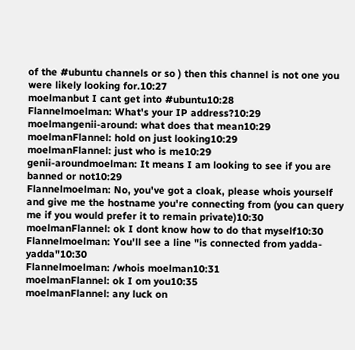of the #ubuntu channels or so ) then this channel is not one you were likely looking for.10:27
moelmanbut I cant get into #ubuntu10:28
Flannelmoelman: What's your IP address?10:29
moelmangenii-around: what does that mean10:29
moelmanFlannel: hold on just looking10:29
moelmanFlannel: just who is me10:29
genii-aroundmoelman: It means I am looking to see if you are banned or not10:29
Flannelmoelman: No, you've got a cloak, please whois yourself and give me the hostname you're connecting from (you can query me if you would prefer it to remain private)10:30
moelmanFlannel: ok I dont know how to do that myself10:30
Flannelmoelman: You'll see a line "is connected from yadda-yadda"10:30
Flannelmoelman: /whois moelman10:31
moelmanFlannel: ok I om you10:35
moelmanFlannel: any luck on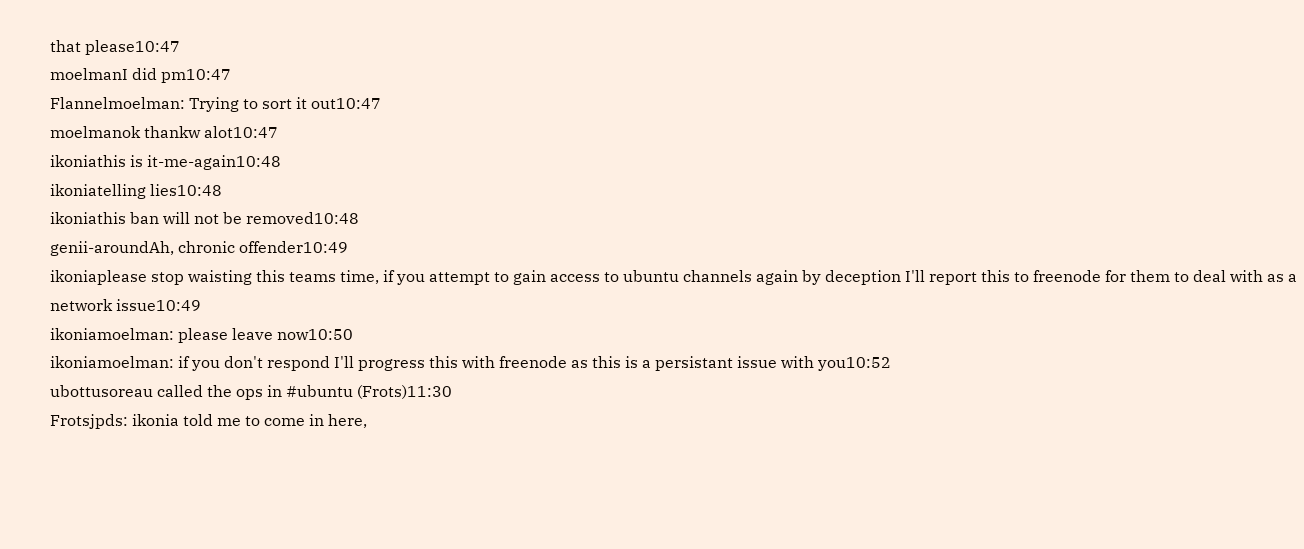that please10:47
moelmanI did pm10:47
Flannelmoelman: Trying to sort it out10:47
moelmanok thankw alot10:47
ikoniathis is it-me-again10:48
ikoniatelling lies10:48
ikoniathis ban will not be removed10:48
genii-aroundAh, chronic offender10:49
ikoniaplease stop waisting this teams time, if you attempt to gain access to ubuntu channels again by deception I'll report this to freenode for them to deal with as a network issue10:49
ikoniamoelman: please leave now10:50
ikoniamoelman: if you don't respond I'll progress this with freenode as this is a persistant issue with you10:52
ubottusoreau called the ops in #ubuntu (Frots)11:30
Frotsjpds: ikonia told me to come in here,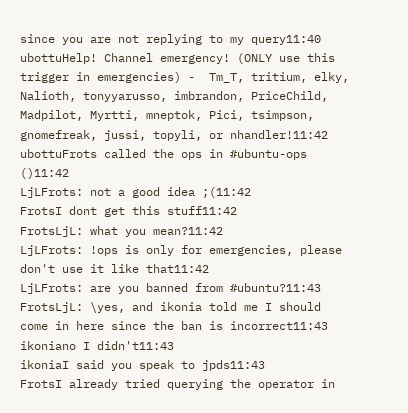since you are not replying to my query11:40
ubottuHelp! Channel emergency! (ONLY use this trigger in emergencies) -  Tm_T, tritium, elky, Nalioth, tonyyarusso, imbrandon, PriceChild, Madpilot, Myrtti, mneptok, Pici, tsimpson, gnomefreak, jussi, topyli, or nhandler!11:42
ubottuFrots called the ops in #ubuntu-ops ()11:42
LjLFrots: not a good idea ;(11:42
FrotsI dont get this stuff11:42
FrotsLjL: what you mean?11:42
LjLFrots: !ops is only for emergencies, please don't use it like that11:42
LjLFrots: are you banned from #ubuntu?11:43
FrotsLjL: \yes, and ikonia told me I should come in here since the ban is incorrect11:43
ikoniano I didn't11:43
ikoniaI said you speak to jpds11:43
FrotsI already tried querying the operator in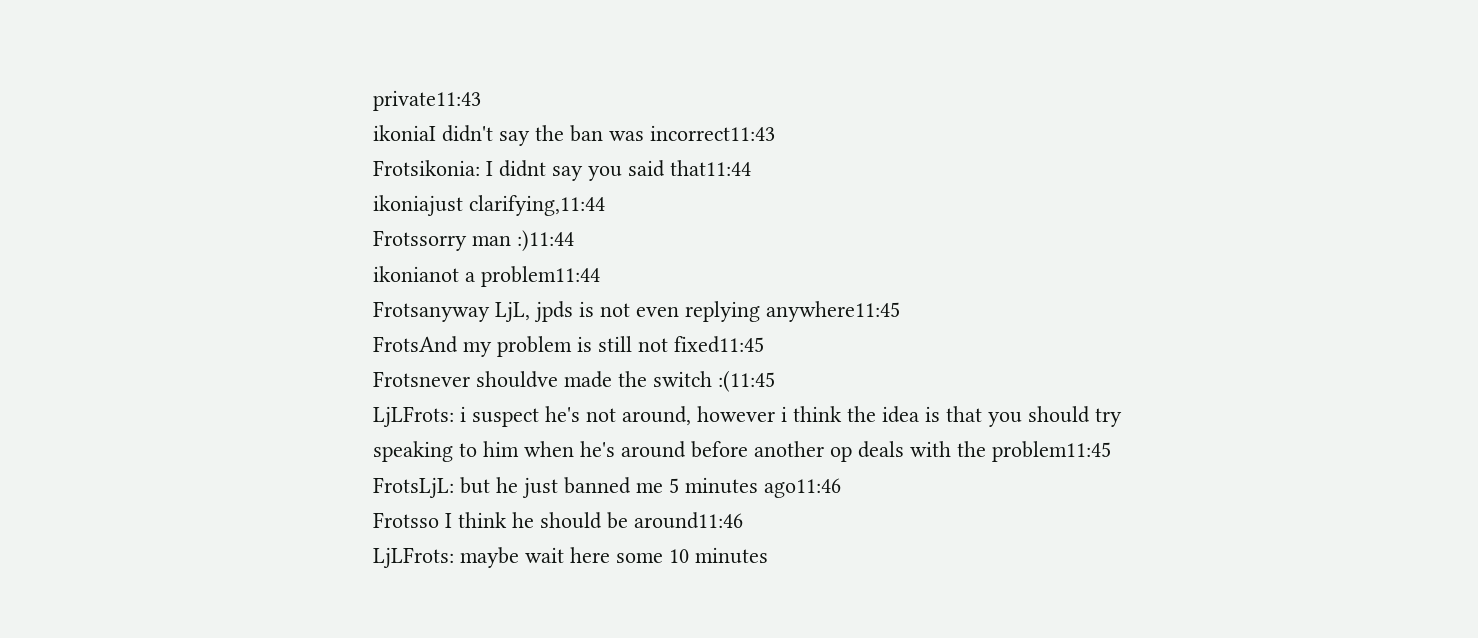private11:43
ikoniaI didn't say the ban was incorrect11:43
Frotsikonia: I didnt say you said that11:44
ikoniajust clarifying,11:44
Frotssorry man :)11:44
ikonianot a problem11:44
Frotsanyway LjL, jpds is not even replying anywhere11:45
FrotsAnd my problem is still not fixed11:45
Frotsnever shouldve made the switch :(11:45
LjLFrots: i suspect he's not around, however i think the idea is that you should try speaking to him when he's around before another op deals with the problem11:45
FrotsLjL: but he just banned me 5 minutes ago11:46
Frotsso I think he should be around11:46
LjLFrots: maybe wait here some 10 minutes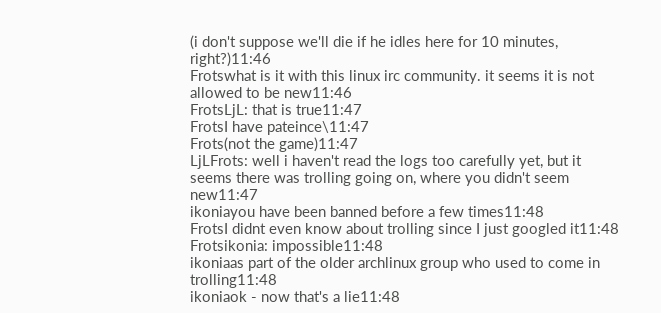(i don't suppose we'll die if he idles here for 10 minutes, right?)11:46
Frotswhat is it with this linux irc community. it seems it is not allowed to be new11:46
FrotsLjL: that is true11:47
FrotsI have pateince\11:47
Frots(not the game)11:47
LjLFrots: well i haven't read the logs too carefully yet, but it seems there was trolling going on, where you didn't seem new11:47
ikoniayou have been banned before a few times11:48
FrotsI didnt even know about trolling since I just googled it11:48
Frotsikonia: impossible11:48
ikoniaas part of the older archlinux group who used to come in trolling11:48
ikoniaok - now that's a lie11:48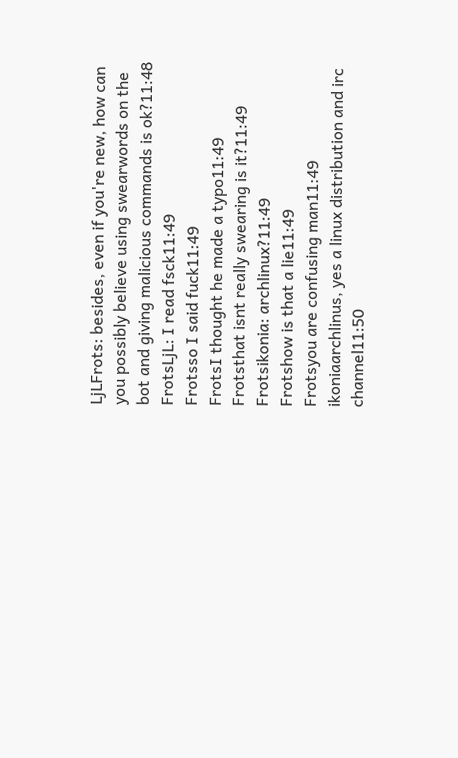LjLFrots: besides, even if you're new, how can you possibly believe using swearwords on the bot and giving malicious commands is ok?11:48
FrotsLjL: I read fsck11:49
Frotsso I said fuck11:49
FrotsI thought he made a typo11:49
Frotsthat isnt really swearing is it?11:49
Frotsikonia: archlinux?11:49
Frotshow is that a lie11:49
Frotsyou are confusing man11:49
ikoniaarchlinus, yes a linux distribution and irc channel11:50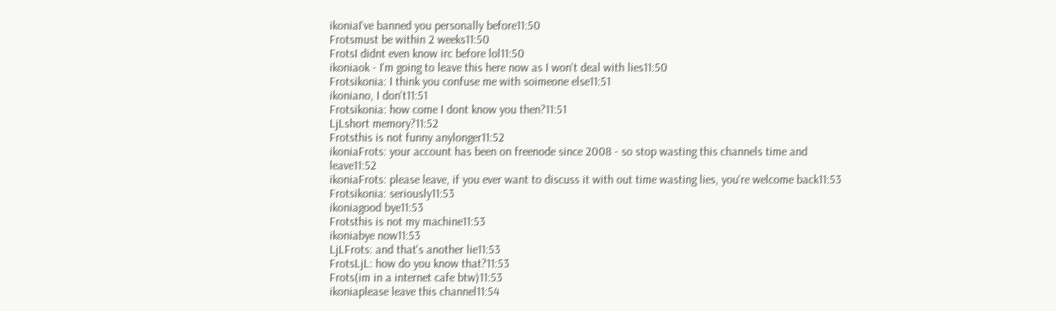ikoniaI've banned you personally before11:50
Frotsmust be within 2 weeks11:50
FrotsI didnt even know irc before lol11:50
ikoniaok - I'm going to leave this here now as I won't deal with lies11:50
Frotsikonia: I think you confuse me with soimeone else11:51
ikoniano, I don't11:51
Frotsikonia: how come I dont know you then?11:51
LjLshort memory?11:52
Frotsthis is not funny anylonger11:52
ikoniaFrots: your account has been on freenode since 2008 - so stop wasting this channels time and leave11:52
ikoniaFrots: please leave, if you ever want to discuss it with out time wasting lies, you're welcome back11:53
Frotsikonia: seriously11:53
ikoniagood bye11:53
Frotsthis is not my machine11:53
ikoniabye now11:53
LjLFrots: and that's another lie11:53
FrotsLjL: how do you know that?11:53
Frots(im in a internet cafe btw)11:53
ikoniaplease leave this channel11:54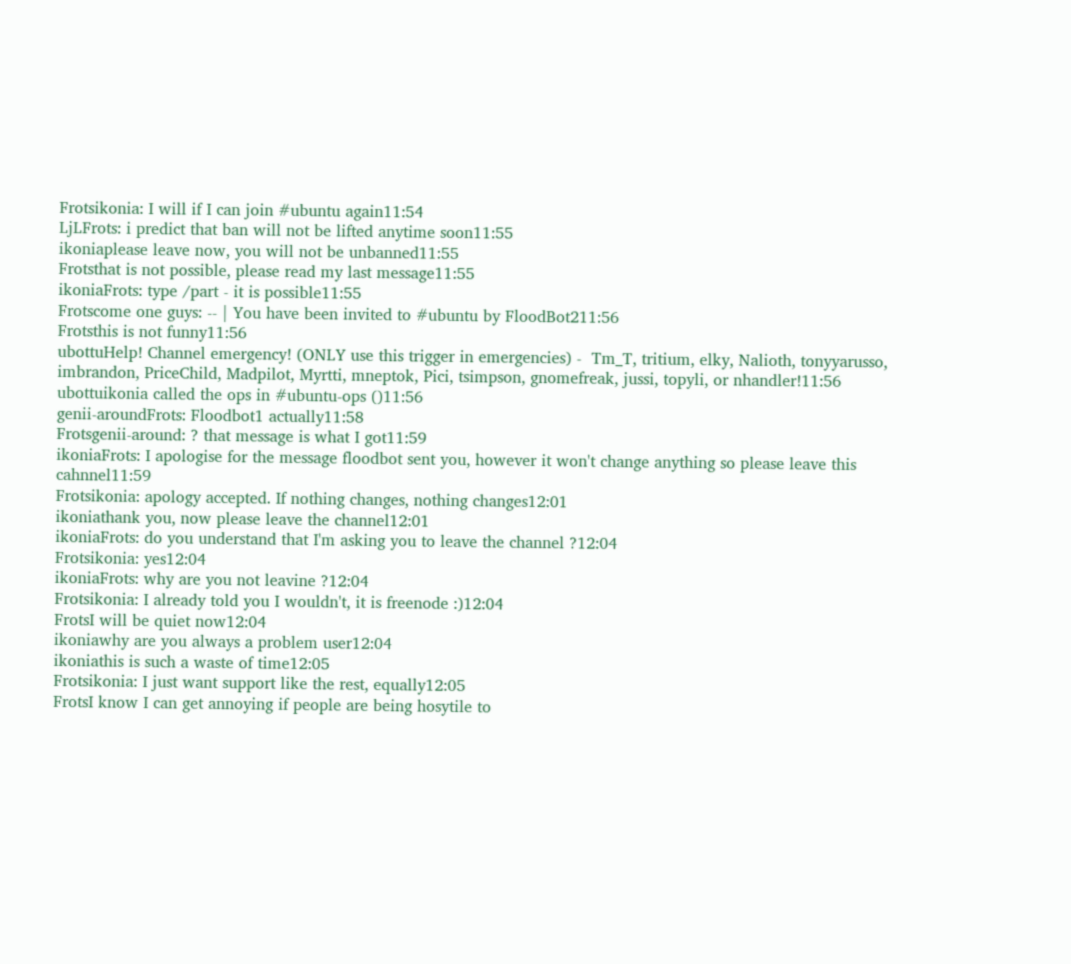Frotsikonia: I will if I can join #ubuntu again11:54
LjLFrots: i predict that ban will not be lifted anytime soon11:55
ikoniaplease leave now, you will not be unbanned11:55
Frotsthat is not possible, please read my last message11:55
ikoniaFrots: type /part - it is possible11:55
Frotscome one guys: -- | You have been invited to #ubuntu by FloodBot211:56
Frotsthis is not funny11:56
ubottuHelp! Channel emergency! (ONLY use this trigger in emergencies) -  Tm_T, tritium, elky, Nalioth, tonyyarusso, imbrandon, PriceChild, Madpilot, Myrtti, mneptok, Pici, tsimpson, gnomefreak, jussi, topyli, or nhandler!11:56
ubottuikonia called the ops in #ubuntu-ops ()11:56
genii-aroundFrots: Floodbot1 actually11:58
Frotsgenii-around: ? that message is what I got11:59
ikoniaFrots: I apologise for the message floodbot sent you, however it won't change anything so please leave this cahnnel11:59
Frotsikonia: apology accepted. If nothing changes, nothing changes12:01
ikoniathank you, now please leave the channel12:01
ikoniaFrots: do you understand that I'm asking you to leave the channel ?12:04
Frotsikonia: yes12:04
ikoniaFrots: why are you not leavine ?12:04
Frotsikonia: I already told you I wouldn't, it is freenode :)12:04
FrotsI will be quiet now12:04
ikoniawhy are you always a problem user12:04
ikoniathis is such a waste of time12:05
Frotsikonia: I just want support like the rest, equally12:05
FrotsI know I can get annoying if people are being hosytile to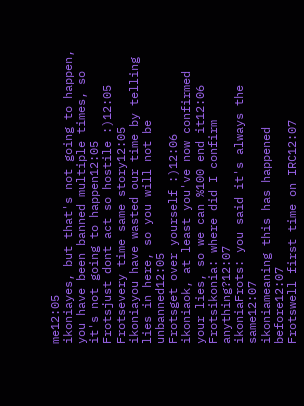me12:05
ikoniayes, but that's not going to happen, you have been banned multiple times, so it's not going to happen12:05
Frotsjust dont act so hostile :)12:05
Frotsevery time same story12:05
ikoniayou have wasted our time by telling lies in here, so you will not be unbanned12:05
Frotsget over yourself :)12:06
ikoniaok, at least you've now confirmed your lies, so we can %100 end it12:06
Frotsikonia: where did I confirm anything?12:07
ikoniaFrots: you said it's always the same12:07
ikoniameaning this has happened before12:07
Frotswell first time on IRC12:07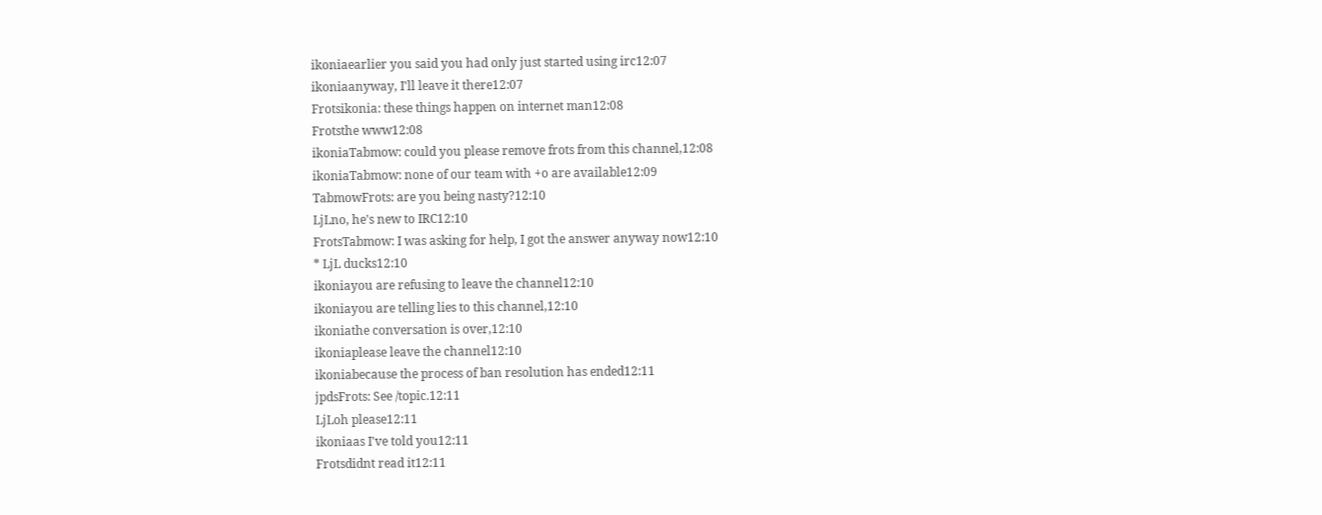ikoniaearlier you said you had only just started using irc12:07
ikoniaanyway, I'll leave it there12:07
Frotsikonia: these things happen on internet man12:08
Frotsthe www12:08
ikoniaTabmow: could you please remove frots from this channel,12:08
ikoniaTabmow: none of our team with +o are available12:09
TabmowFrots: are you being nasty?12:10
LjLno, he's new to IRC12:10
FrotsTabmow: I was asking for help, I got the answer anyway now12:10
* LjL ducks12:10
ikoniayou are refusing to leave the channel12:10
ikoniayou are telling lies to this channel,12:10
ikoniathe conversation is over,12:10
ikoniaplease leave the channel12:10
ikoniabecause the process of ban resolution has ended12:11
jpdsFrots: See /topic.12:11
LjLoh please12:11
ikoniaas I've told you12:11
Frotsdidnt read it12:11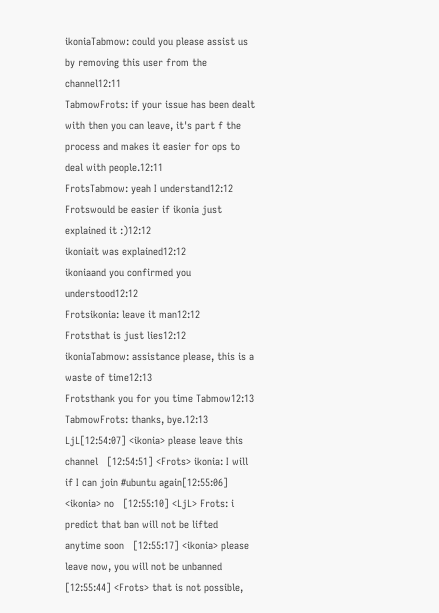ikoniaTabmow: could you please assist us by removing this user from the channel12:11
TabmowFrots: if your issue has been dealt with then you can leave, it's part f the process and makes it easier for ops to deal with people.12:11
FrotsTabmow: yeah I understand12:12
Frotswould be easier if ikonia just explained it :)12:12
ikoniait was explained12:12
ikoniaand you confirmed you understood12:12
Frotsikonia: leave it man12:12
Frotsthat is just lies12:12
ikoniaTabmow: assistance please, this is a waste of time12:13
Frotsthank you for you time Tabmow12:13
TabmowFrots: thanks, bye.12:13
LjL[12:54:07] <ikonia> please leave this channel   [12:54:51] <Frots> ikonia: I will if I can join #ubuntu again[12:55:06] <ikonia> no   [12:55:10] <LjL> Frots: i predict that ban will not be lifted anytime soon   [12:55:17] <ikonia> please leave now, you will not be unbanned   [12:55:44] <Frots> that is not possible,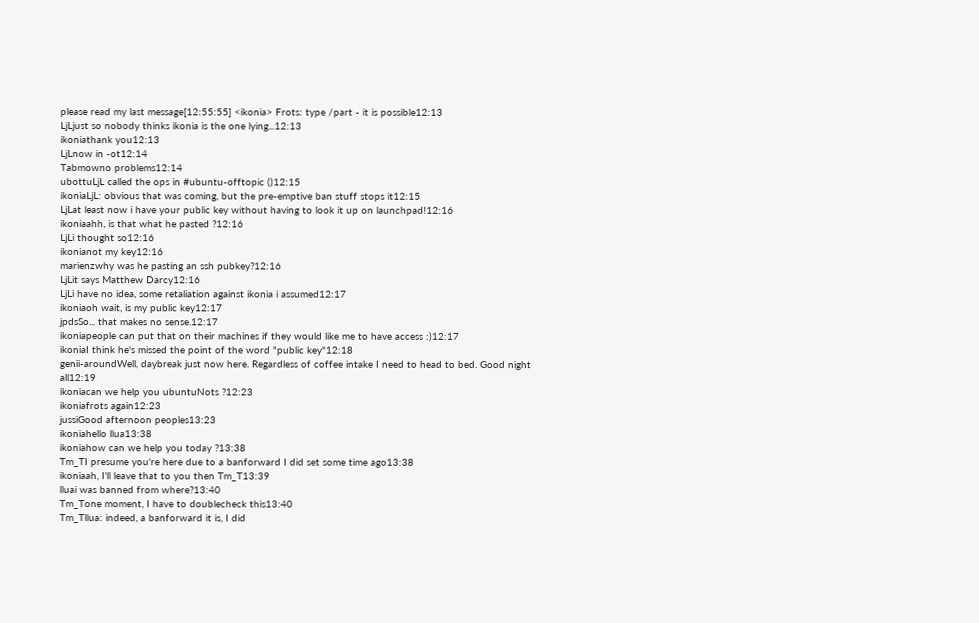please read my last message[12:55:55] <ikonia> Frots: type /part - it is possible12:13
LjLjust so nobody thinks ikonia is the one lying...12:13
ikoniathank you12:13
LjLnow in -ot12:14
Tabmowno problems12:14
ubottuLjL called the ops in #ubuntu-offtopic ()12:15
ikoniaLjL: obvious that was coming, but the pre-emptive ban stuff stops it12:15
LjLat least now i have your public key without having to look it up on launchpad!12:16
ikoniaahh, is that what he pasted ?12:16
LjLi thought so12:16
ikonianot my key12:16
marienzwhy was he pasting an ssh pubkey?12:16
LjLit says Matthew Darcy12:16
LjLi have no idea, some retaliation against ikonia i assumed12:17
ikoniaoh wait, is my public key12:17
jpdsSo... that makes no sense.12:17
ikoniapeople can put that on their machines if they would like me to have access :)12:17
ikoniaI think he's missed the point of the word "public key"12:18
genii-aroundWell, daybreak just now here. Regardless of coffee intake I need to head to bed. Good night all12:19
ikoniacan we help you ubuntuNots ?12:23
ikoniafrots again12:23
jussiGood afternoon peoples13:23
ikoniahello llua13:38
ikoniahow can we help you today ?13:38
Tm_TI presume you're here due to a banforward I did set some time ago13:38
ikoniaah, I'll leave that to you then Tm_T13:39
lluai was banned from where?13:40
Tm_Tone moment, I have to doublecheck this13:40
Tm_Tllua: indeed, a banforward it is, I did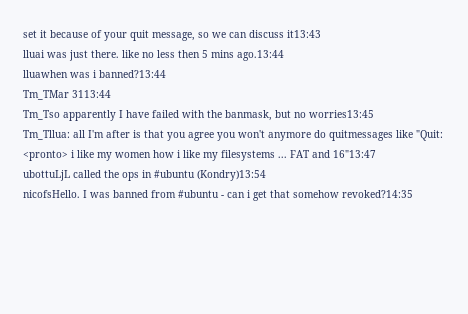set it because of your quit message, so we can discuss it13:43
lluai was just there. like no less then 5 mins ago.13:44
lluawhen was i banned?13:44
Tm_TMar 3113:44
Tm_Tso apparently I have failed with the banmask, but no worries13:45
Tm_Tllua: all I'm after is that you agree you won't anymore do quitmessages like "Quit: <pronto> i like my women how i like my filesystems ... FAT and 16"13:47
ubottuLjL called the ops in #ubuntu (Kondry)13:54
nicofsHello. I was banned from #ubuntu - can i get that somehow revoked?14:35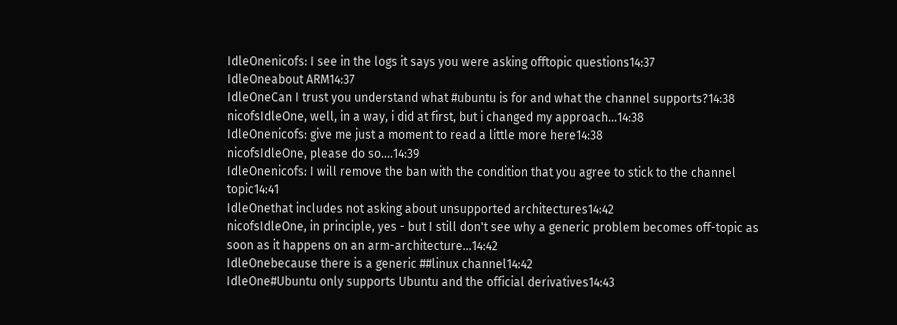IdleOnenicofs: I see in the logs it says you were asking offtopic questions14:37
IdleOneabout ARM14:37
IdleOneCan I trust you understand what #ubuntu is for and what the channel supports?14:38
nicofsIdleOne, well, in a way, i did at first, but i changed my approach...14:38
IdleOnenicofs: give me just a moment to read a little more here14:38
nicofsIdleOne, please do so....14:39
IdleOnenicofs: I will remove the ban with the condition that you agree to stick to the channel topic14:41
IdleOnethat includes not asking about unsupported architectures14:42
nicofsIdleOne, in principle, yes - but I still don't see why a generic problem becomes off-topic as soon as it happens on an arm-architecture...14:42
IdleOnebecause there is a generic ##linux channel14:42
IdleOne#Ubuntu only supports Ubuntu and the official derivatives14:43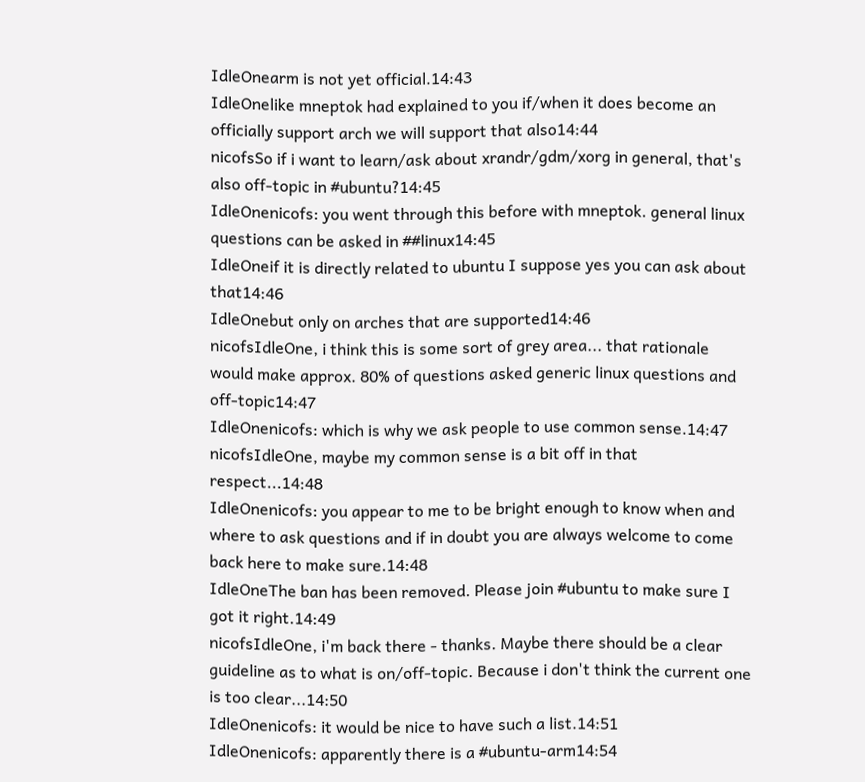IdleOnearm is not yet official.14:43
IdleOnelike mneptok had explained to you if/when it does become an officially support arch we will support that also14:44
nicofsSo if i want to learn/ask about xrandr/gdm/xorg in general, that's also off-topic in #ubuntu?14:45
IdleOnenicofs: you went through this before with mneptok. general linux questions can be asked in ##linux14:45
IdleOneif it is directly related to ubuntu I suppose yes you can ask about that14:46
IdleOnebut only on arches that are supported14:46
nicofsIdleOne, i think this is some sort of grey area... that rationale would make approx. 80% of questions asked generic linux questions and off-topic14:47
IdleOnenicofs: which is why we ask people to use common sense.14:47
nicofsIdleOne, maybe my common sense is a bit off in that respect...14:48
IdleOnenicofs: you appear to me to be bright enough to know when and where to ask questions and if in doubt you are always welcome to come back here to make sure.14:48
IdleOneThe ban has been removed. Please join #ubuntu to make sure I got it right.14:49
nicofsIdleOne, i'm back there - thanks. Maybe there should be a clear guideline as to what is on/off-topic. Because i don't think the current one is too clear...14:50
IdleOnenicofs: it would be nice to have such a list.14:51
IdleOnenicofs: apparently there is a #ubuntu-arm14:54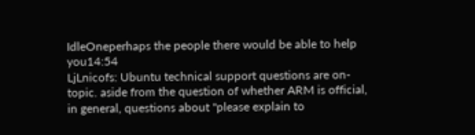IdleOneperhaps the people there would be able to help you14:54
LjLnicofs: Ubuntu technical support questions are on-topic. aside from the question of whether ARM is official, in general, questions about "please explain to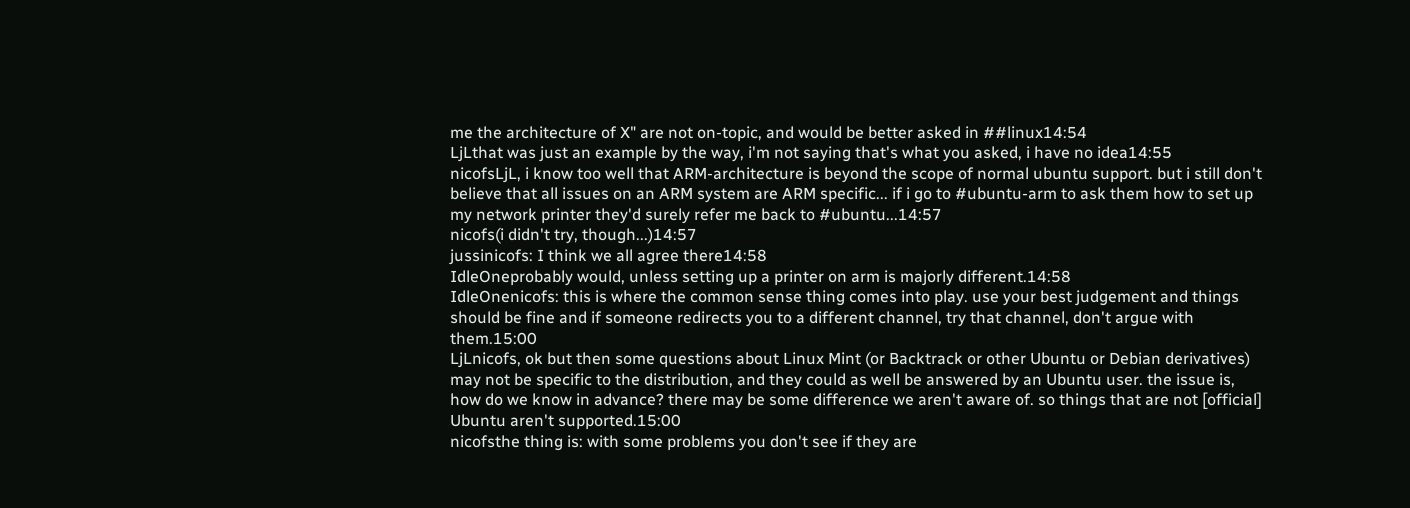me the architecture of X" are not on-topic, and would be better asked in ##linux14:54
LjLthat was just an example by the way, i'm not saying that's what you asked, i have no idea14:55
nicofsLjL, i know too well that ARM-architecture is beyond the scope of normal ubuntu support. but i still don't believe that all issues on an ARM system are ARM specific... if i go to #ubuntu-arm to ask them how to set up my network printer they'd surely refer me back to #ubuntu...14:57
nicofs(i didn't try, though...)14:57
jussinicofs: I think we all agree there14:58
IdleOneprobably would, unless setting up a printer on arm is majorly different.14:58
IdleOnenicofs: this is where the common sense thing comes into play. use your best judgement and things should be fine and if someone redirects you to a different channel, try that channel, don't argue with them.15:00
LjLnicofs, ok but then some questions about Linux Mint (or Backtrack or other Ubuntu or Debian derivatives) may not be specific to the distribution, and they could as well be answered by an Ubuntu user. the issue is, how do we know in advance? there may be some difference we aren't aware of. so things that are not [official] Ubuntu aren't supported.15:00
nicofsthe thing is: with some problems you don't see if they are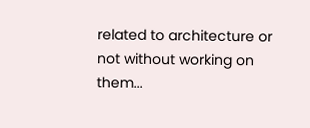related to architecture or not without working on them...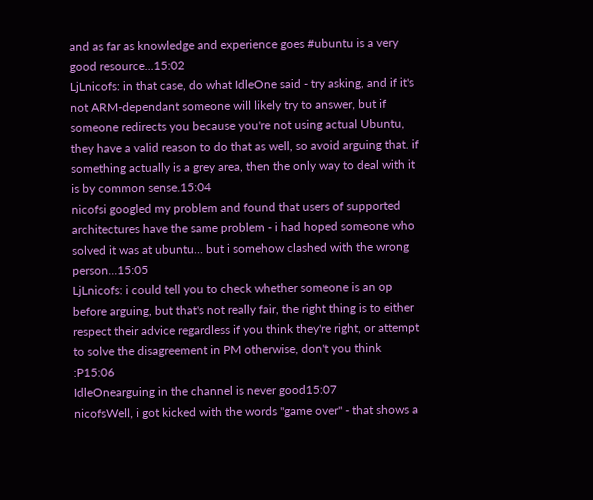and as far as knowledge and experience goes #ubuntu is a very good resource...15:02
LjLnicofs: in that case, do what IdleOne said - try asking, and if it's not ARM-dependant someone will likely try to answer, but if someone redirects you because you're not using actual Ubuntu, they have a valid reason to do that as well, so avoid arguing that. if something actually is a grey area, then the only way to deal with it is by common sense.15:04
nicofsi googled my problem and found that users of supported architectures have the same problem - i had hoped someone who solved it was at ubuntu... but i somehow clashed with the wrong person...15:05
LjLnicofs: i could tell you to check whether someone is an op before arguing, but that's not really fair, the right thing is to either respect their advice regardless if you think they're right, or attempt to solve the disagreement in PM otherwise, don't you think :P15:06
IdleOnearguing in the channel is never good15:07
nicofsWell, i got kicked with the words "game over" - that shows a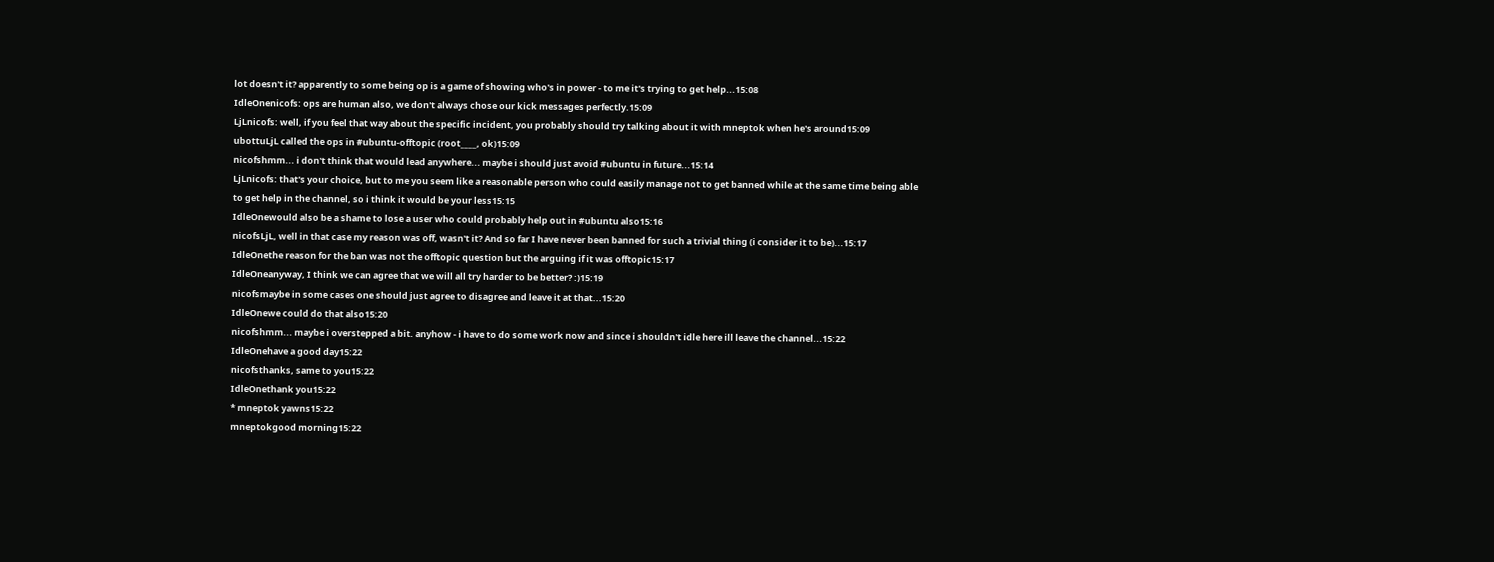lot doesn't it? apparently to some being op is a game of showing who's in power - to me it's trying to get help...15:08
IdleOnenicofs: ops are human also, we don't always chose our kick messages perfectly.15:09
LjLnicofs: well, if you feel that way about the specific incident, you probably should try talking about it with mneptok when he's around15:09
ubottuLjL called the ops in #ubuntu-offtopic (root____, ok)15:09
nicofshmm... i don't think that would lead anywhere... maybe i should just avoid #ubuntu in future...15:14
LjLnicofs: that's your choice, but to me you seem like a reasonable person who could easily manage not to get banned while at the same time being able to get help in the channel, so i think it would be your less15:15
IdleOnewould also be a shame to lose a user who could probably help out in #ubuntu also15:16
nicofsLjL, well in that case my reason was off, wasn't it? And so far I have never been banned for such a trivial thing (i consider it to be)...15:17
IdleOnethe reason for the ban was not the offtopic question but the arguing if it was offtopic15:17
IdleOneanyway, I think we can agree that we will all try harder to be better? :)15:19
nicofsmaybe in some cases one should just agree to disagree and leave it at that...15:20
IdleOnewe could do that also15:20
nicofshmm... maybe i overstepped a bit. anyhow - i have to do some work now and since i shouldn't idle here ill leave the channel...15:22
IdleOnehave a good day15:22
nicofsthanks, same to you15:22
IdleOnethank you15:22
* mneptok yawns15:22
mneptokgood morning15:22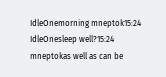IdleOnemorning mneptok15:24
IdleOnesleep well?15:24
mneptokas well as can be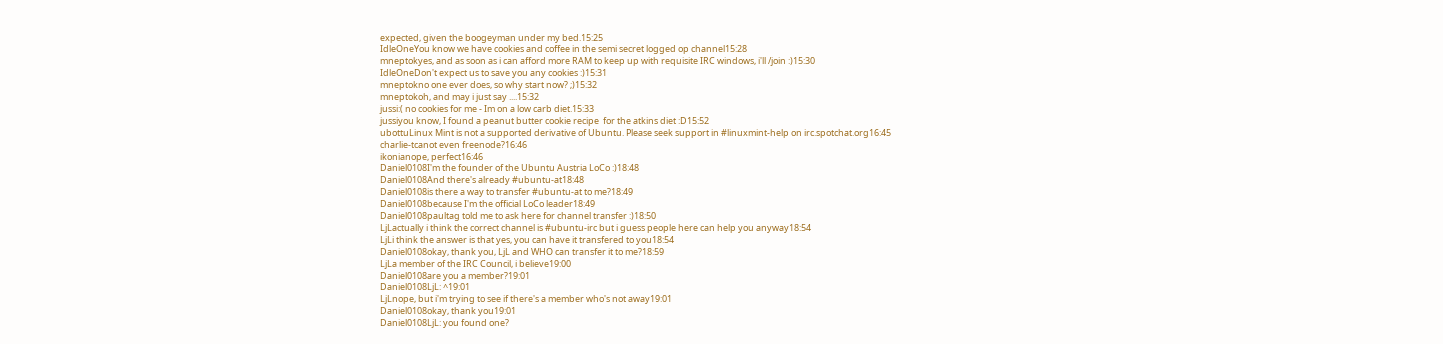expected, given the boogeyman under my bed.15:25
IdleOneYou know we have cookies and coffee in the semi secret logged op channel15:28
mneptokyes, and as soon as i can afford more RAM to keep up with requisite IRC windows, i'll /join :)15:30
IdleOneDon't expect us to save you any cookies :)15:31
mneptokno one ever does, so why start now? ;)15:32
mneptokoh, and may i just say ....15:32
jussi:( no cookies for me - Im on a low carb diet.15:33
jussiyou know, I found a peanut butter cookie recipe  for the atkins diet :D15:52
ubottuLinux Mint is not a supported derivative of Ubuntu. Please seek support in #linuxmint-help on irc.spotchat.org16:45
charlie-tcanot even freenode?16:46
ikonianope, perfect16:46
Daniel0108I'm the founder of the Ubuntu Austria LoCo :)18:48
Daniel0108And there's already #ubuntu-at18:48
Daniel0108is there a way to transfer #ubuntu-at to me?18:49
Daniel0108because I'm the official LoCo leader18:49
Daniel0108paultag told me to ask here for channel transfer :)18:50
LjLactually i think the correct channel is #ubuntu-irc but i guess people here can help you anyway18:54
LjLi think the answer is that yes, you can have it transfered to you18:54
Daniel0108okay, thank you, LjL and WHO can transfer it to me?18:59
LjLa member of the IRC Council, i believe19:00
Daniel0108are you a member?19:01
Daniel0108LjL: ^19:01
LjLnope, but i'm trying to see if there's a member who's not away19:01
Daniel0108okay, thank you19:01
Daniel0108LjL: you found one?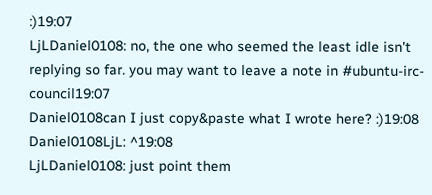:)19:07
LjLDaniel0108: no, the one who seemed the least idle isn't replying so far. you may want to leave a note in #ubuntu-irc-council19:07
Daniel0108can I just copy&paste what I wrote here? :)19:08
Daniel0108LjL: ^19:08
LjLDaniel0108: just point them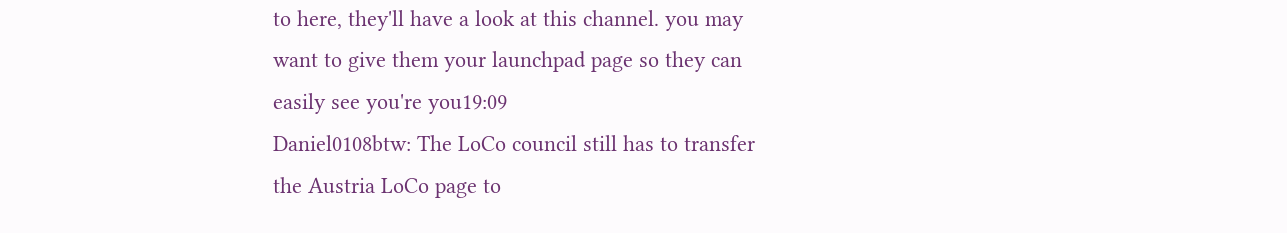to here, they'll have a look at this channel. you may want to give them your launchpad page so they can easily see you're you19:09
Daniel0108btw: The LoCo council still has to transfer the Austria LoCo page to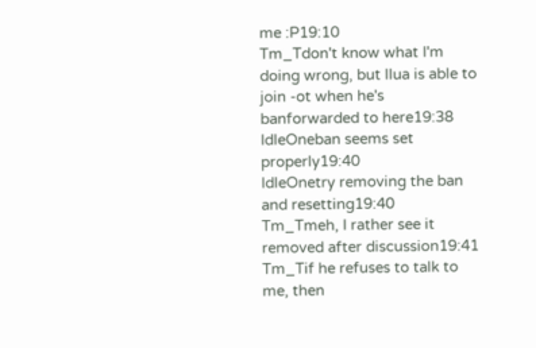me :P19:10
Tm_Tdon't know what I'm doing wrong, but llua is able to join -ot when he's banforwarded to here19:38
IdleOneban seems set properly19:40
IdleOnetry removing the ban and resetting19:40
Tm_Tmeh, I rather see it removed after discussion19:41
Tm_Tif he refuses to talk to me, then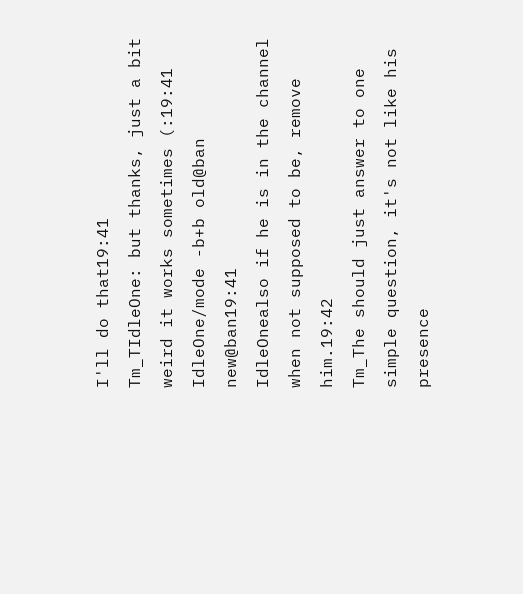I'll do that19:41
Tm_TIdleOne: but thanks, just a bit weird it works sometimes (:19:41
IdleOne/mode -b+b old@ban new@ban19:41
IdleOnealso if he is in the channel when not supposed to be, remove him.19:42
Tm_The should just answer to one simple question, it's not like his presence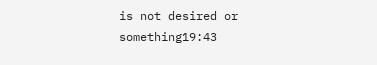is not desired or something19:43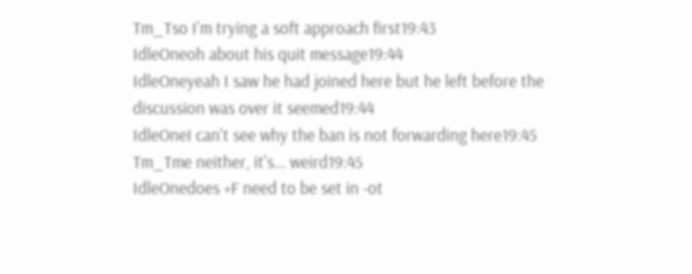Tm_Tso I'm trying a soft approach first19:43
IdleOneoh about his quit message19:44
IdleOneyeah I saw he had joined here but he left before the discussion was over it seemed19:44
IdleOneI can't see why the ban is not forwarding here19:45
Tm_Tme neither, it's... weird19:45
IdleOnedoes +F need to be set in -ot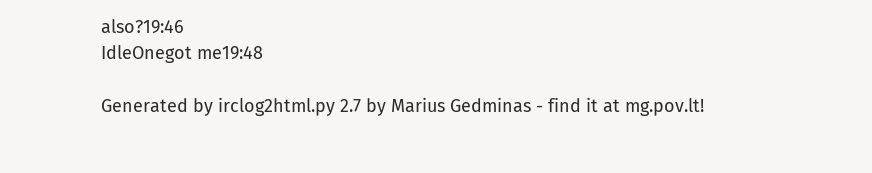also?19:46
IdleOnegot me19:48

Generated by irclog2html.py 2.7 by Marius Gedminas - find it at mg.pov.lt!